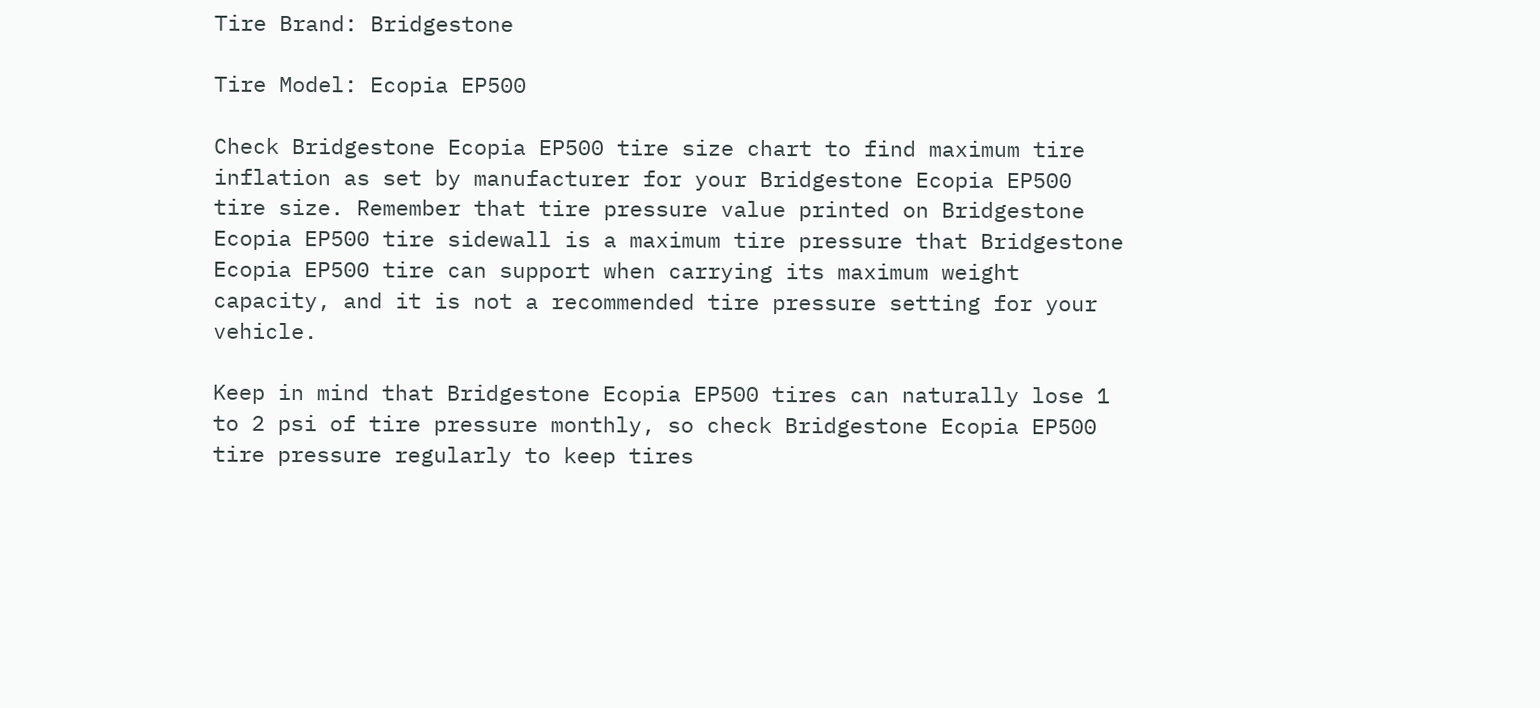Tire Brand: Bridgestone

Tire Model: Ecopia EP500

Check Bridgestone Ecopia EP500 tire size chart to find maximum tire inflation as set by manufacturer for your Bridgestone Ecopia EP500 tire size. Remember that tire pressure value printed on Bridgestone Ecopia EP500 tire sidewall is a maximum tire pressure that Bridgestone Ecopia EP500 tire can support when carrying its maximum weight capacity, and it is not a recommended tire pressure setting for your vehicle.

Keep in mind that Bridgestone Ecopia EP500 tires can naturally lose 1 to 2 psi of tire pressure monthly, so check Bridgestone Ecopia EP500 tire pressure regularly to keep tires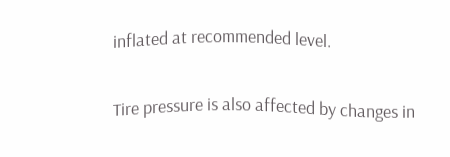inflated at recommended level.

Tire pressure is also affected by changes in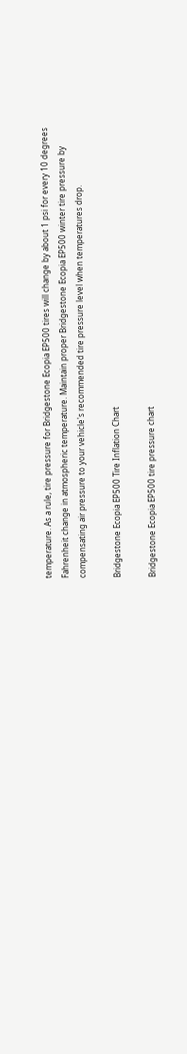temperature. As a rule, tire pressure for Bridgestone Ecopia EP500 tires will change by about 1 psi for every 10 degrees Fahrenheit change in atmospheric temperature. Maintain proper Bridgestone Ecopia EP500 winter tire pressure by compensating air pressure to your vehicle's recommended tire pressure level when temperatures drop.

Bridgestone Ecopia EP500 Tire Inflation Chart

Bridgestone Ecopia EP500 tire pressure chart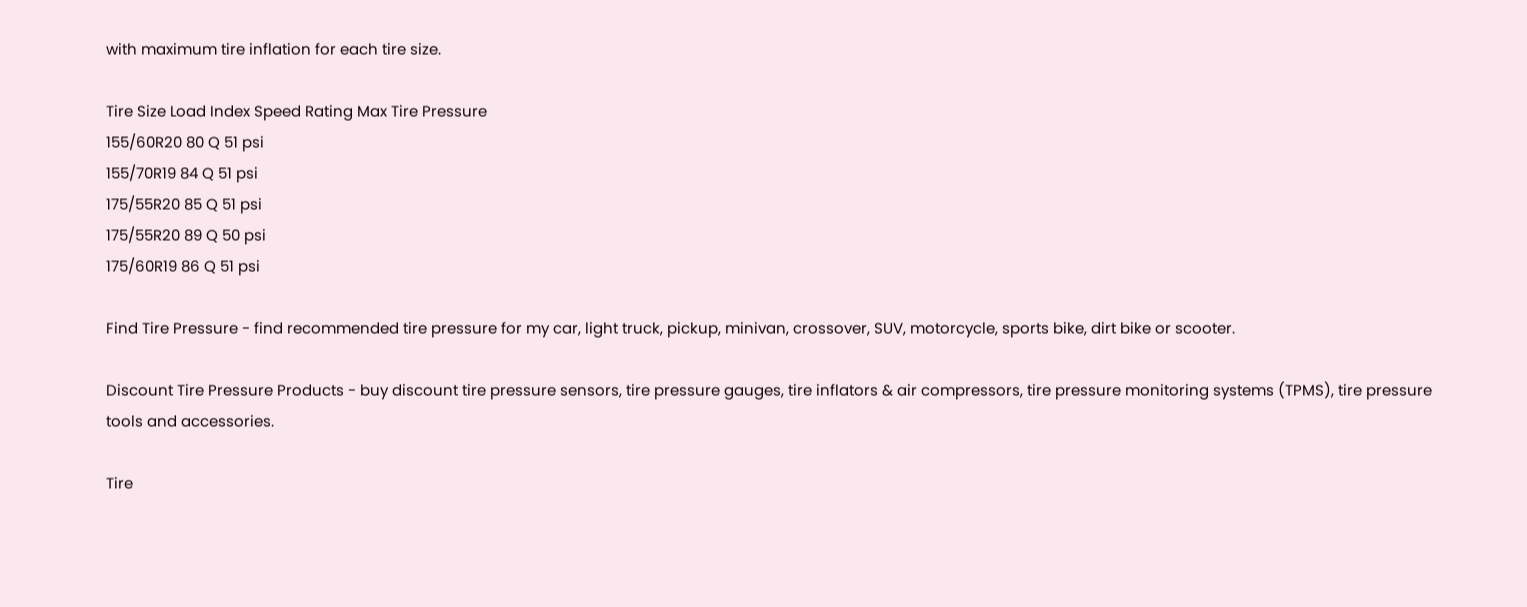with maximum tire inflation for each tire size.

Tire Size Load Index Speed Rating Max Tire Pressure
155/60R20 80 Q 51 psi
155/70R19 84 Q 51 psi
175/55R20 85 Q 51 psi
175/55R20 89 Q 50 psi
175/60R19 86 Q 51 psi

Find Tire Pressure - find recommended tire pressure for my car, light truck, pickup, minivan, crossover, SUV, motorcycle, sports bike, dirt bike or scooter.

Discount Tire Pressure Products - buy discount tire pressure sensors, tire pressure gauges, tire inflators & air compressors, tire pressure monitoring systems (TPMS), tire pressure tools and accessories.

Tire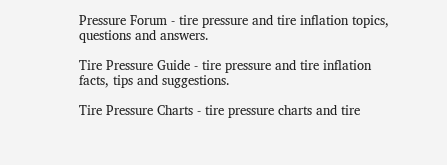Pressure Forum - tire pressure and tire inflation topics, questions and answers.

Tire Pressure Guide - tire pressure and tire inflation facts, tips and suggestions.

Tire Pressure Charts - tire pressure charts and tire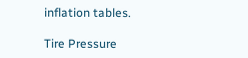inflation tables.

Tire Pressure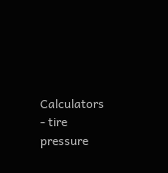Calculators - tire pressure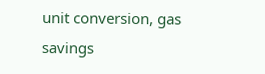unit conversion, gas savings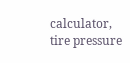calculator, tire pressure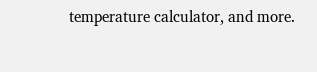temperature calculator, and more.